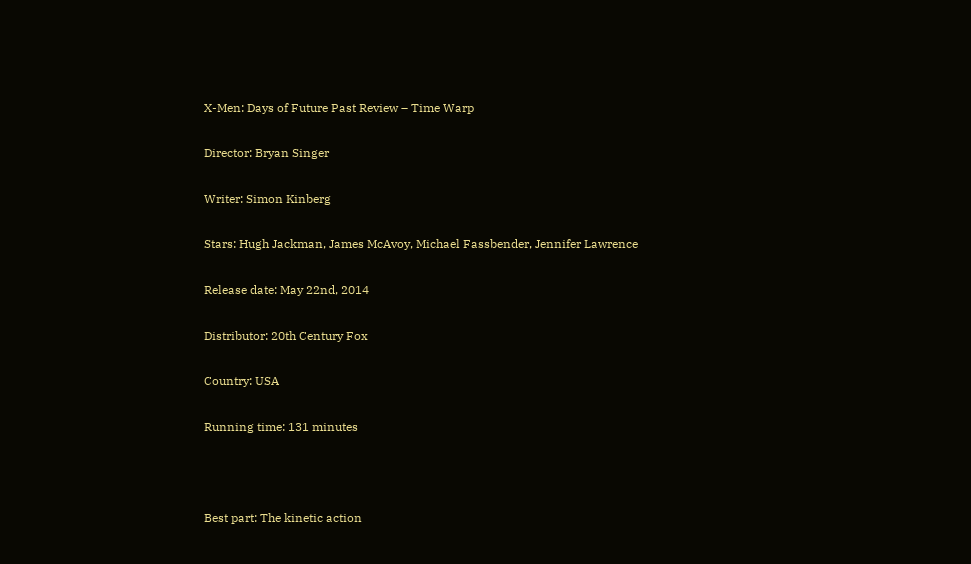X-Men: Days of Future Past Review – Time Warp

Director: Bryan Singer

Writer: Simon Kinberg

Stars: Hugh Jackman, James McAvoy, Michael Fassbender, Jennifer Lawrence

Release date: May 22nd, 2014

Distributor: 20th Century Fox

Country: USA

Running time: 131 minutes



Best part: The kinetic action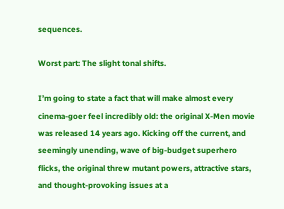sequences.

Worst part: The slight tonal shifts.

I’m going to state a fact that will make almost every cinema-goer feel incredibly old: the original X-Men movie was released 14 years ago. Kicking off the current, and seemingly unending, wave of big-budget superhero flicks, the original threw mutant powers, attractive stars, and thought-provoking issues at a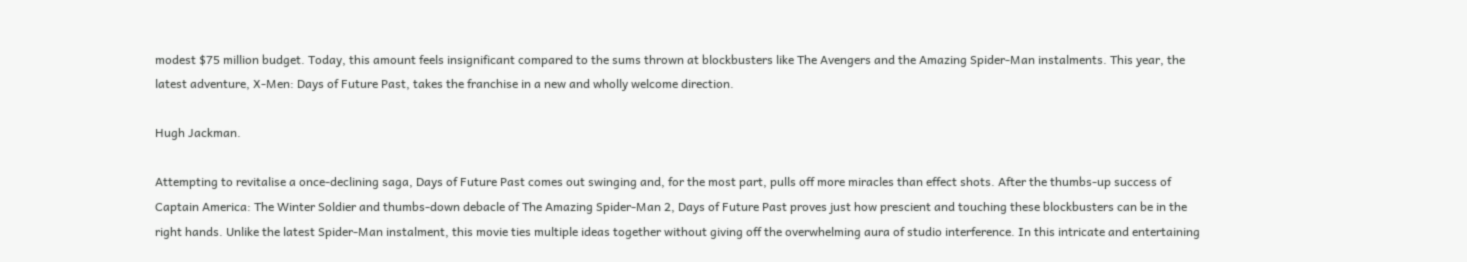modest $75 million budget. Today, this amount feels insignificant compared to the sums thrown at blockbusters like The Avengers and the Amazing Spider-Man instalments. This year, the latest adventure, X-Men: Days of Future Past, takes the franchise in a new and wholly welcome direction.

Hugh Jackman.

Attempting to revitalise a once-declining saga, Days of Future Past comes out swinging and, for the most part, pulls off more miracles than effect shots. After the thumbs-up success of Captain America: The Winter Soldier and thumbs-down debacle of The Amazing Spider-Man 2, Days of Future Past proves just how prescient and touching these blockbusters can be in the right hands. Unlike the latest Spider-Man instalment, this movie ties multiple ideas together without giving off the overwhelming aura of studio interference. In this intricate and entertaining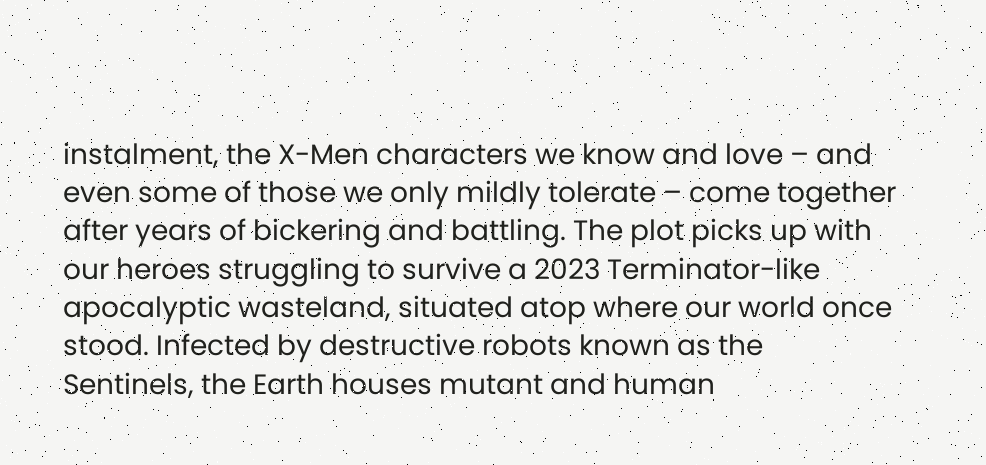instalment, the X-Men characters we know and love – and even some of those we only mildly tolerate – come together after years of bickering and battling. The plot picks up with our heroes struggling to survive a 2023 Terminator-like apocalyptic wasteland, situated atop where our world once stood. Infected by destructive robots known as the Sentinels, the Earth houses mutant and human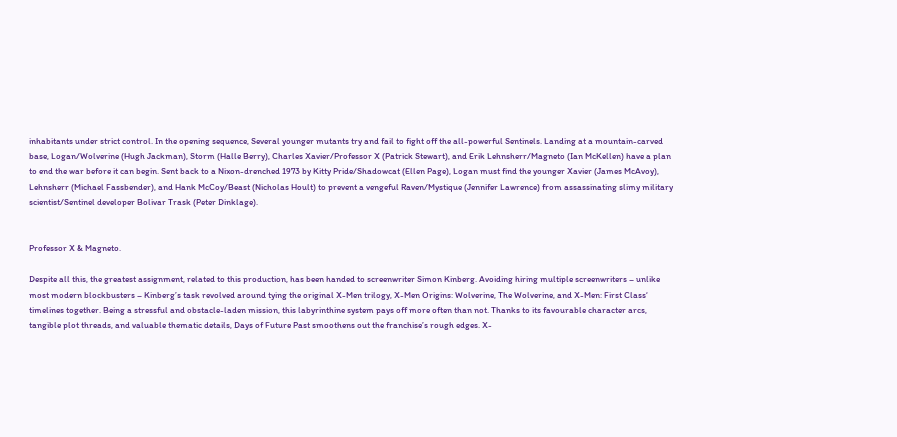inhabitants under strict control. In the opening sequence, Several younger mutants try and fail to fight off the all-powerful Sentinels. Landing at a mountain-carved base, Logan/Wolverine (Hugh Jackman), Storm (Halle Berry), Charles Xavier/Professor X (Patrick Stewart), and Erik Lehnsherr/Magneto (Ian McKellen) have a plan to end the war before it can begin. Sent back to a Nixon-drenched 1973 by Kitty Pride/Shadowcat (Ellen Page), Logan must find the younger Xavier (James McAvoy), Lehnsherr (Michael Fassbender), and Hank McCoy/Beast (Nicholas Hoult) to prevent a vengeful Raven/Mystique (Jennifer Lawrence) from assassinating slimy military scientist/Sentinel developer Bolivar Trask (Peter Dinklage).


Professor X & Magneto.

Despite all this, the greatest assignment, related to this production, has been handed to screenwriter Simon Kinberg. Avoiding hiring multiple screenwriters – unlike most modern blockbusters – Kinberg’s task revolved around tying the original X-Men trilogy, X-Men Origins: Wolverine, The Wolverine, and X-Men: First Class‘ timelines together. Being a stressful and obstacle-laden mission, this labyrinthine system pays off more often than not. Thanks to its favourable character arcs, tangible plot threads, and valuable thematic details, Days of Future Past smoothens out the franchise’s rough edges. X-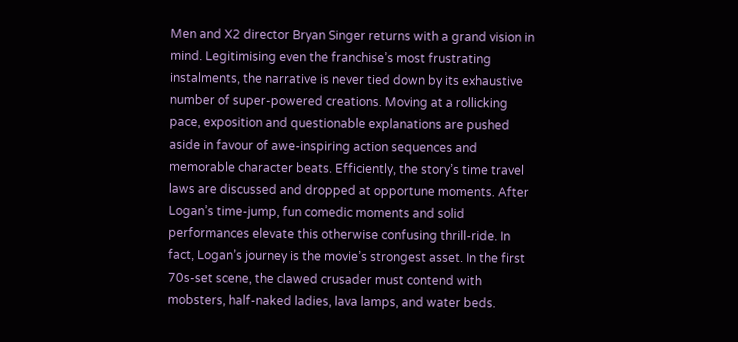Men and X2 director Bryan Singer returns with a grand vision in mind. Legitimising even the franchise’s most frustrating instalments, the narrative is never tied down by its exhaustive number of super-powered creations. Moving at a rollicking pace, exposition and questionable explanations are pushed aside in favour of awe-inspiring action sequences and memorable character beats. Efficiently, the story’s time travel laws are discussed and dropped at opportune moments. After Logan’s time-jump, fun comedic moments and solid performances elevate this otherwise confusing thrill-ride. In fact, Logan’s journey is the movie’s strongest asset. In the first 70s-set scene, the clawed crusader must contend with mobsters, half-naked ladies, lava lamps, and water beds.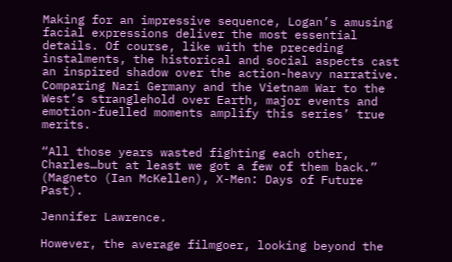Making for an impressive sequence, Logan’s amusing facial expressions deliver the most essential details. Of course, like with the preceding instalments, the historical and social aspects cast an inspired shadow over the action-heavy narrative. Comparing Nazi Germany and the Vietnam War to the West’s stranglehold over Earth, major events and emotion-fuelled moments amplify this series’ true merits.

“All those years wasted fighting each other, Charles…but at least we got a few of them back.” (Magneto (Ian McKellen), X-Men: Days of Future Past).

Jennifer Lawrence.

However, the average filmgoer, looking beyond the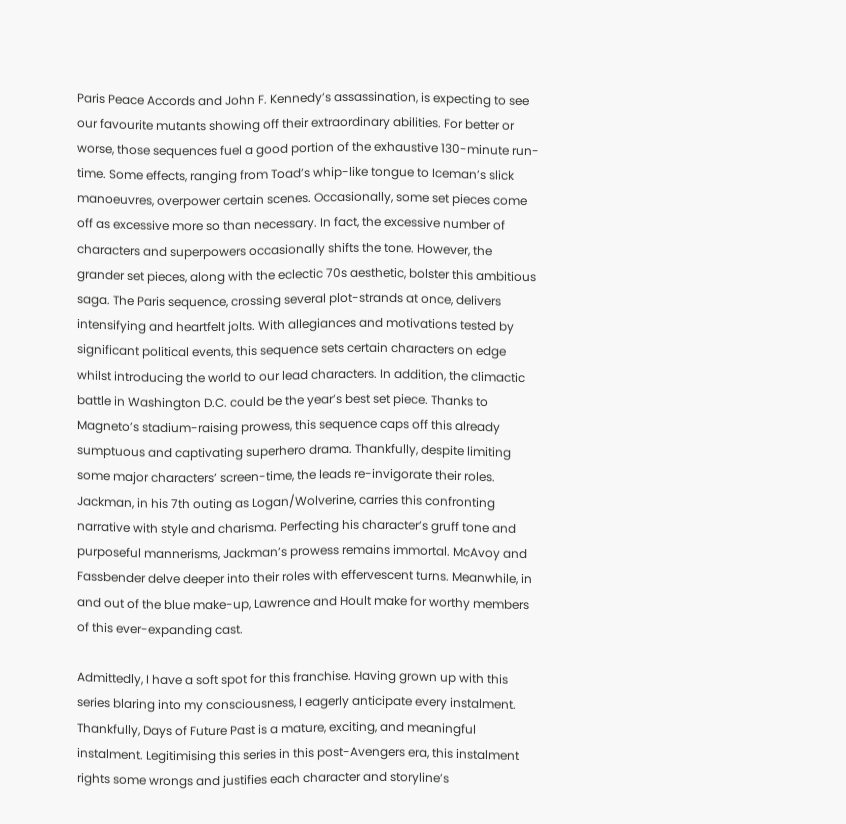Paris Peace Accords and John F. Kennedy’s assassination, is expecting to see our favourite mutants showing off their extraordinary abilities. For better or worse, those sequences fuel a good portion of the exhaustive 130-minute run-time. Some effects, ranging from Toad’s whip-like tongue to Iceman’s slick manoeuvres, overpower certain scenes. Occasionally, some set pieces come off as excessive more so than necessary. In fact, the excessive number of characters and superpowers occasionally shifts the tone. However, the grander set pieces, along with the eclectic 70s aesthetic, bolster this ambitious saga. The Paris sequence, crossing several plot-strands at once, delivers intensifying and heartfelt jolts. With allegiances and motivations tested by significant political events, this sequence sets certain characters on edge whilst introducing the world to our lead characters. In addition, the climactic battle in Washington D.C. could be the year’s best set piece. Thanks to Magneto’s stadium-raising prowess, this sequence caps off this already sumptuous and captivating superhero drama. Thankfully, despite limiting some major characters’ screen-time, the leads re-invigorate their roles. Jackman, in his 7th outing as Logan/Wolverine, carries this confronting narrative with style and charisma. Perfecting his character’s gruff tone and purposeful mannerisms, Jackman’s prowess remains immortal. McAvoy and Fassbender delve deeper into their roles with effervescent turns. Meanwhile, in and out of the blue make-up, Lawrence and Hoult make for worthy members of this ever-expanding cast.

Admittedly, I have a soft spot for this franchise. Having grown up with this series blaring into my consciousness, I eagerly anticipate every instalment. Thankfully, Days of Future Past is a mature, exciting, and meaningful instalment. Legitimising this series in this post-Avengers era, this instalment rights some wrongs and justifies each character and storyline’s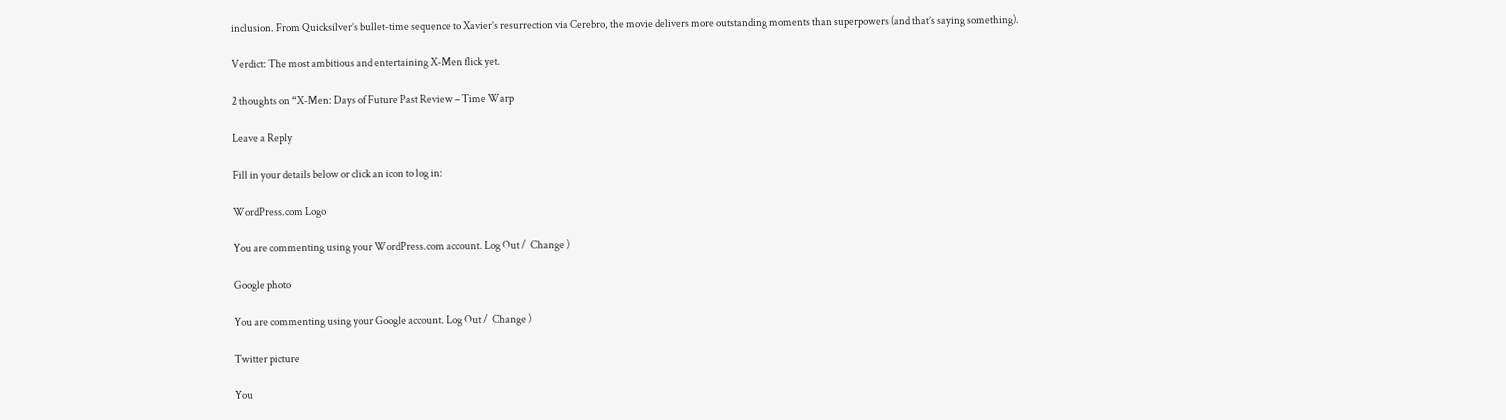inclusion. From Quicksilver’s bullet-time sequence to Xavier’s resurrection via Cerebro, the movie delivers more outstanding moments than superpowers (and that’s saying something).

Verdict: The most ambitious and entertaining X-Men flick yet.

2 thoughts on “X-Men: Days of Future Past Review – Time Warp

Leave a Reply

Fill in your details below or click an icon to log in:

WordPress.com Logo

You are commenting using your WordPress.com account. Log Out /  Change )

Google photo

You are commenting using your Google account. Log Out /  Change )

Twitter picture

You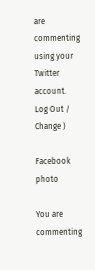are commenting using your Twitter account. Log Out /  Change )

Facebook photo

You are commenting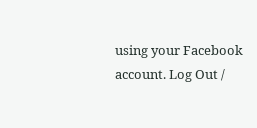using your Facebook account. Log Out /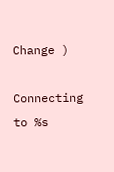Change )

Connecting to %s